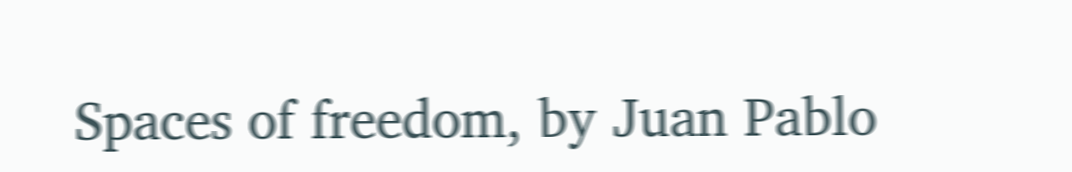Spaces of freedom, by Juan Pablo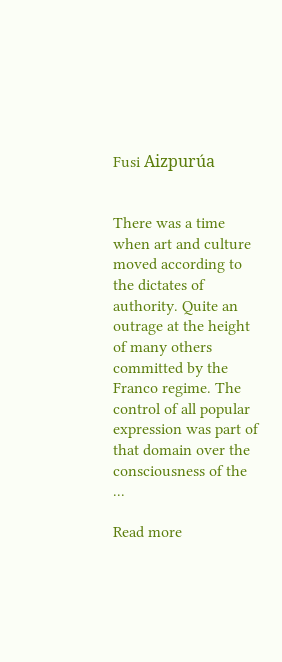Fusi Aizpurúa


There was a time when art and culture moved according to the dictates of authority. Quite an outrage at the height of many others committed by the Franco regime. The control of all popular expression was part of that domain over the consciousness of the ...

Read more